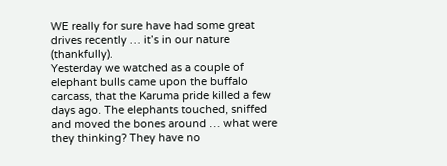WE really for sure have had some great drives recently … it’s in our nature (thankfully).
Yesterday we watched as a couple of elephant bulls came upon the buffalo carcass, that the Karuma pride killed a few days ago. The elephants touched, sniffed and moved the bones around … what were they thinking? They have no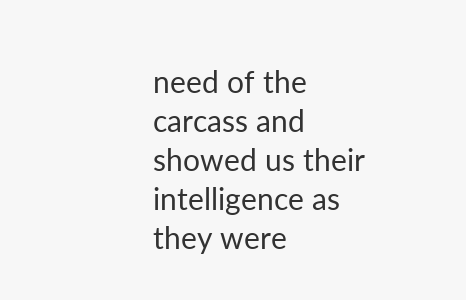need of the carcass and showed us their intelligence as they were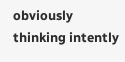obviously thinking intently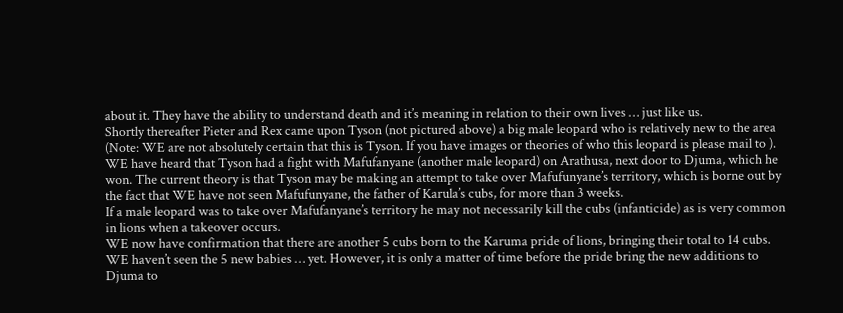about it. They have the ability to understand death and it’s meaning in relation to their own lives … just like us.
Shortly thereafter Pieter and Rex came upon Tyson (not pictured above) a big male leopard who is relatively new to the area (Note: WE are not absolutely certain that this is Tyson. If you have images or theories of who this leopard is please mail to ).
WE have heard that Tyson had a fight with Mafufanyane (another male leopard) on Arathusa, next door to Djuma, which he won. The current theory is that Tyson may be making an attempt to take over Mafufunyane’s territory, which is borne out by the fact that WE have not seen Mafufunyane, the father of Karula’s cubs, for more than 3 weeks.
If a male leopard was to take over Mafufanyane’s territory he may not necessarily kill the cubs (infanticide) as is very common in lions when a takeover occurs.
WE now have confirmation that there are another 5 cubs born to the Karuma pride of lions, bringing their total to 14 cubs. WE haven’t seen the 5 new babies … yet. However, it is only a matter of time before the pride bring the new additions to Djuma to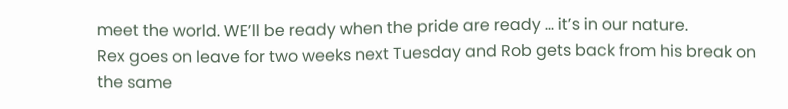meet the world. WE’ll be ready when the pride are ready … it’s in our nature.
Rex goes on leave for two weeks next Tuesday and Rob gets back from his break on the same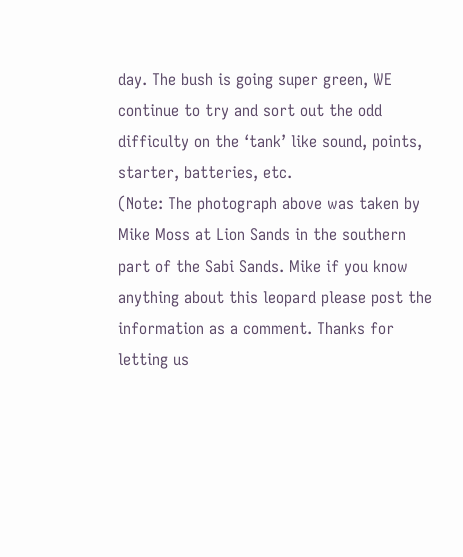day. The bush is going super green, WE continue to try and sort out the odd difficulty on the ‘tank’ like sound, points, starter, batteries, etc.
(Note: The photograph above was taken by Mike Moss at Lion Sands in the southern part of the Sabi Sands. Mike if you know anything about this leopard please post the information as a comment. Thanks for letting us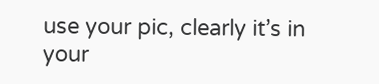use your pic, clearly it’s in your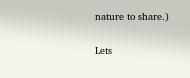nature to share.)

Lets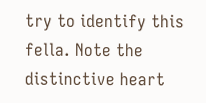try to identify this fella. Note the distinctive heart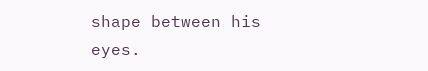shape between his eyes.